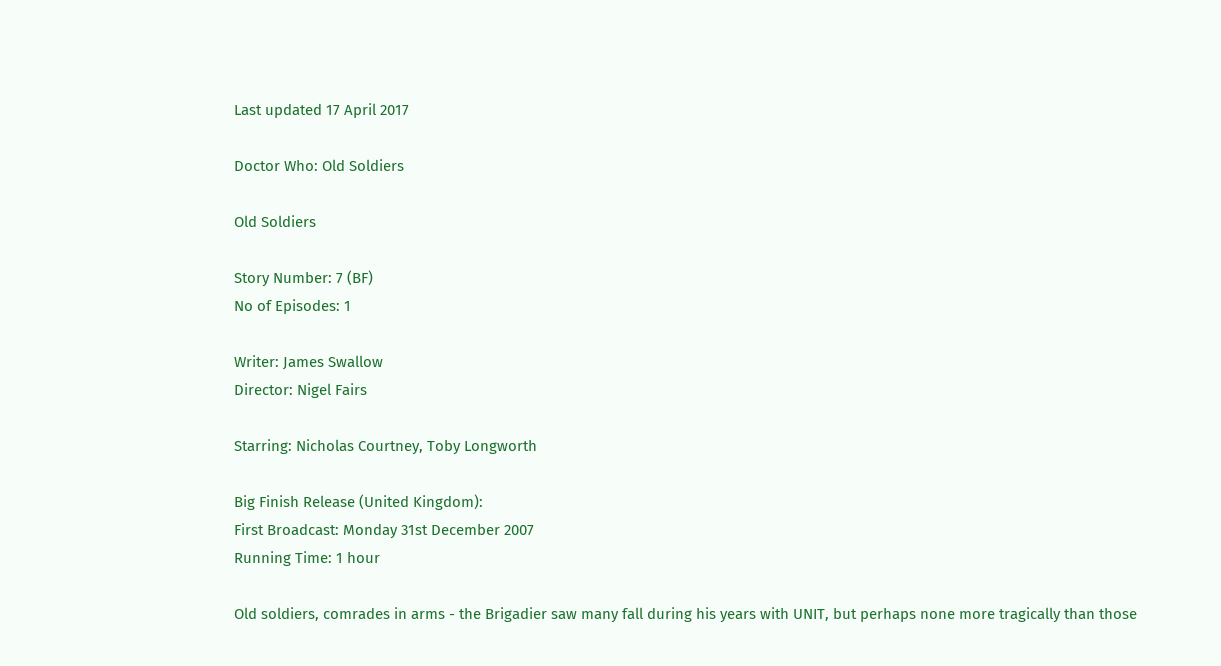Last updated 17 April 2017

Doctor Who: Old Soldiers

Old Soldiers

Story Number: 7 (BF)
No of Episodes: 1

Writer: James Swallow
Director: Nigel Fairs

Starring: Nicholas Courtney, Toby Longworth

Big Finish Release (United Kingdom):
First Broadcast: Monday 31st December 2007
Running Time: 1 hour

Old soldiers, comrades in arms - the Brigadier saw many fall during his years with UNIT, but perhaps none more tragically than those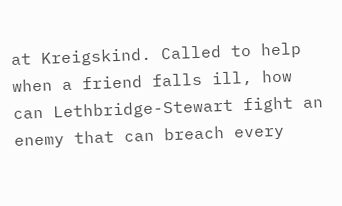at Kreigskind. Called to help when a friend falls ill, how can Lethbridge-Stewart fight an enemy that can breach every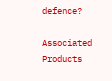defence?

Associated Products